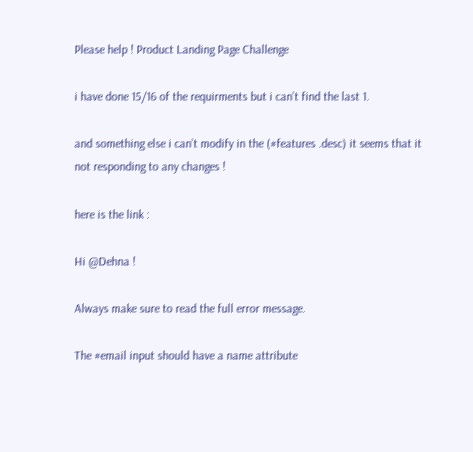Please help ! Product Landing Page Challenge

i have done 15/16 of the requirments but i can’t find the last 1.

and something else i can’t modify in the (#features .desc) it seems that it not responding to any changes !

here is the link :

Hi @Dehna !

Always make sure to read the full error message.

The #email input should have a name attribute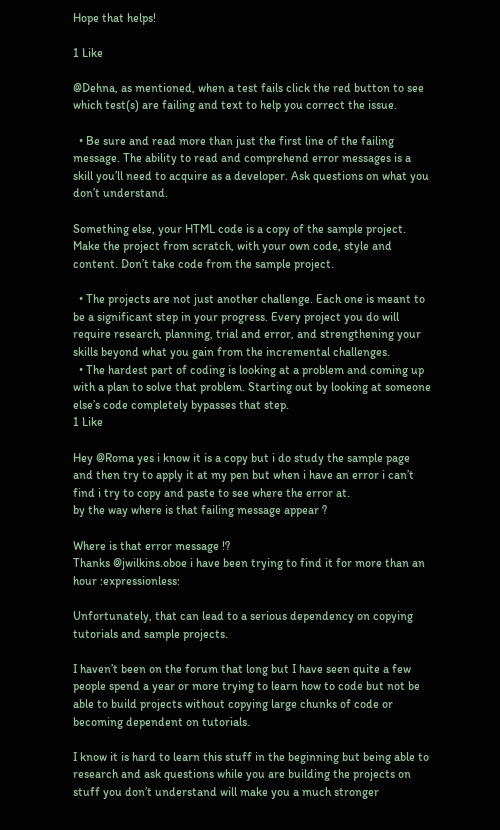Hope that helps!

1 Like

@Dehna, as mentioned, when a test fails click the red button to see which test(s) are failing and text to help you correct the issue.

  • Be sure and read more than just the first line of the failing message. The ability to read and comprehend error messages is a skill you’ll need to acquire as a developer. Ask questions on what you don’t understand.

Something else, your HTML code is a copy of the sample project. Make the project from scratch, with your own code, style and content. Don’t take code from the sample project.

  • The projects are not just another challenge. Each one is meant to be a significant step in your progress. Every project you do will require research, planning, trial and error, and strengthening your skills beyond what you gain from the incremental challenges.
  • The hardest part of coding is looking at a problem and coming up with a plan to solve that problem. Starting out by looking at someone else’s code completely bypasses that step.
1 Like

Hey @Roma yes i know it is a copy but i do study the sample page and then try to apply it at my pen but when i have an error i can’t find i try to copy and paste to see where the error at.
by the way where is that failing message appear ?

Where is that error message !?
Thanks @jwilkins.oboe i have been trying to find it for more than an hour :expressionless:

Unfortunately, that can lead to a serious dependency on copying tutorials and sample projects.

I haven’t been on the forum that long but I have seen quite a few people spend a year or more trying to learn how to code but not be able to build projects without copying large chunks of code or becoming dependent on tutorials.

I know it is hard to learn this stuff in the beginning but being able to research and ask questions while you are building the projects on stuff you don’t understand will make you a much stronger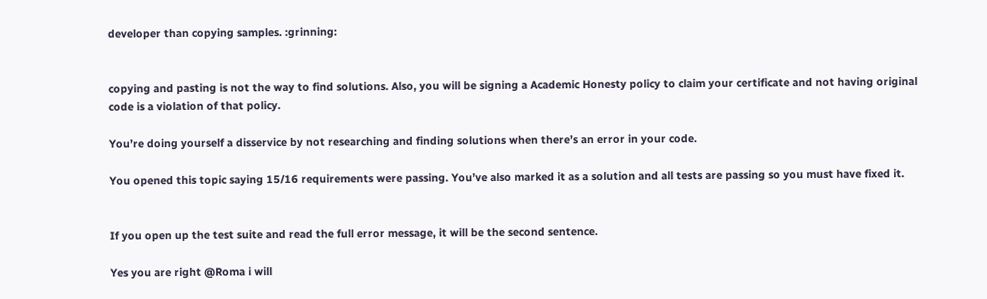developer than copying samples. :grinning:


copying and pasting is not the way to find solutions. Also, you will be signing a Academic Honesty policy to claim your certificate and not having original code is a violation of that policy.

You’re doing yourself a disservice by not researching and finding solutions when there’s an error in your code.

You opened this topic saying 15/16 requirements were passing. You’ve also marked it as a solution and all tests are passing so you must have fixed it.


If you open up the test suite and read the full error message, it will be the second sentence.

Yes you are right @Roma i will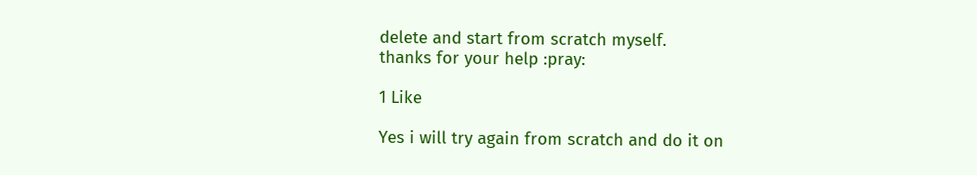delete and start from scratch myself.
thanks for your help :pray:

1 Like

Yes i will try again from scratch and do it on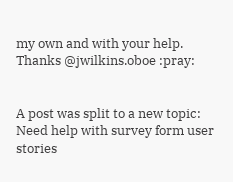my own and with your help.
Thanks @jwilkins.oboe :pray:


A post was split to a new topic: Need help with survey form user stories